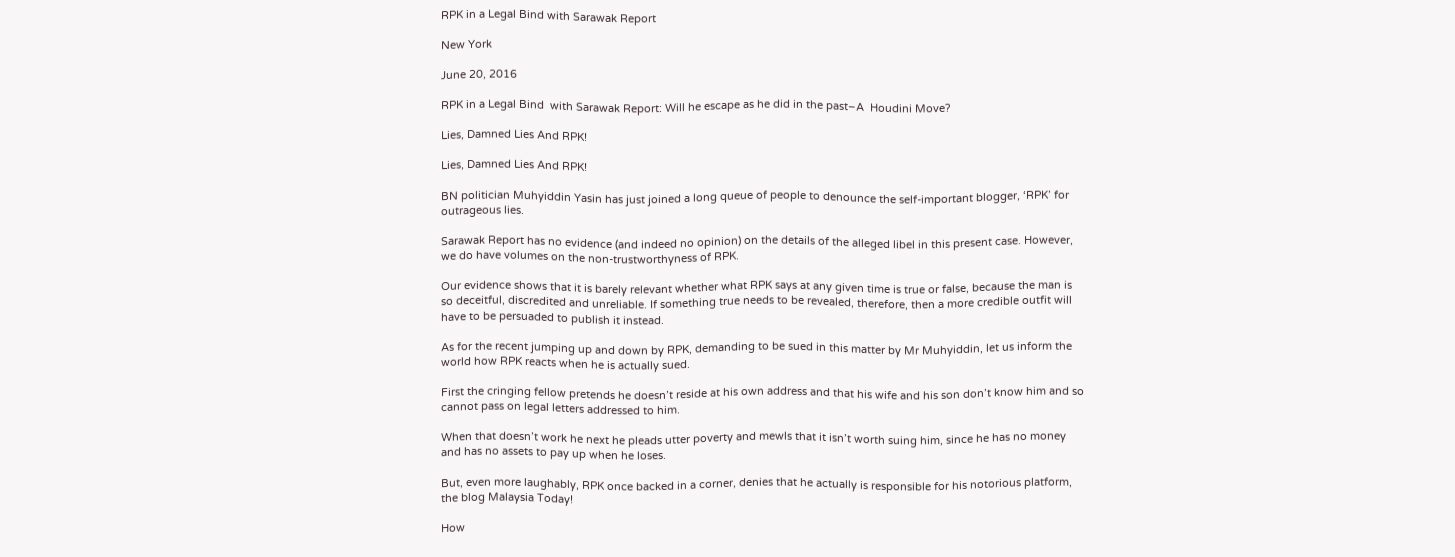RPK in a Legal Bind with Sarawak Report

New York

June 20, 2016

RPK in a Legal Bind  with Sarawak Report: Will he escape as he did in the past–A  Houdini Move?

Lies, Damned Lies And RPK!

Lies, Damned Lies And RPK!

BN politician Muhyiddin Yasin has just joined a long queue of people to denounce the self-important blogger, ‘RPK’ for outrageous lies.

Sarawak Report has no evidence (and indeed no opinion) on the details of the alleged libel in this present case. However, we do have volumes on the non-trustworthyness of RPK.

Our evidence shows that it is barely relevant whether what RPK says at any given time is true or false, because the man is so deceitful, discredited and unreliable. If something true needs to be revealed, therefore, then a more credible outfit will have to be persuaded to publish it instead.

As for the recent jumping up and down by RPK, demanding to be sued in this matter by Mr Muhyiddin, let us inform the world how RPK reacts when he is actually sued.

First the cringing fellow pretends he doesn’t reside at his own address and that his wife and his son don’t know him and so cannot pass on legal letters addressed to him.

When that doesn’t work he next he pleads utter poverty and mewls that it isn’t worth suing him, since he has no money and has no assets to pay up when he loses.

But, even more laughably, RPK once backed in a corner, denies that he actually is responsible for his notorious platform, the blog Malaysia Today!

How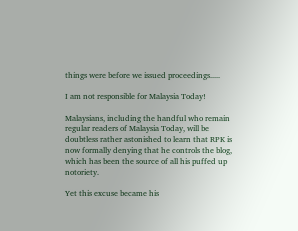things were before we issued proceedings.....

I am not responsible for Malaysia Today!

Malaysians, including the handful who remain regular readers of Malaysia Today, will be doubtless rather astonished to learn that RPK is now formally denying that he controls the blog, which has been the source of all his puffed up notoriety.

Yet this excuse became his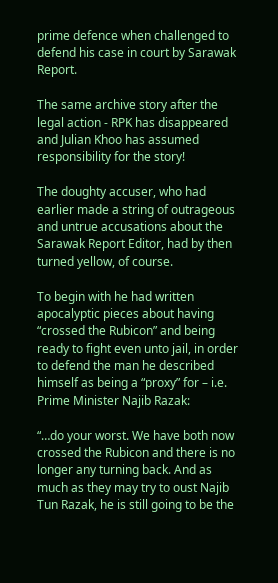prime defence when challenged to defend his case in court by Sarawak Report.

The same archive story after the legal action - RPK has disappeared and Julian Khoo has assumed responsibility for the story!

The doughty accuser, who had earlier made a string of outrageous and untrue accusations about the Sarawak Report Editor, had by then turned yellow, of course.

To begin with he had written apocalyptic pieces about having “crossed the Rubicon” and being ready to fight even unto jail, in order to defend the man he described himself as being a “proxy” for – i.e. Prime Minister Najib Razak:

“…do your worst. We have both now crossed the Rubicon and there is no longer any turning back. And as much as they may try to oust Najib Tun Razak, he is still going to be the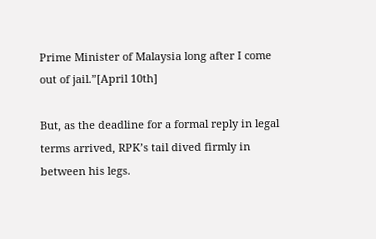Prime Minister of Malaysia long after I come out of jail.”[April 10th]

But, as the deadline for a formal reply in legal terms arrived, RPK’s tail dived firmly in between his legs.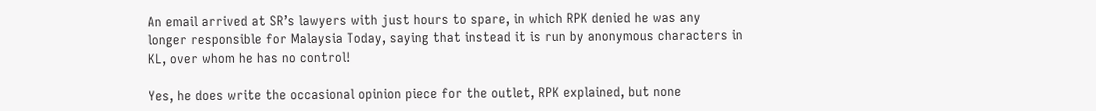An email arrived at SR’s lawyers with just hours to spare, in which RPK denied he was any longer responsible for Malaysia Today, saying that instead it is run by anonymous characters in KL, over whom he has no control!

Yes, he does write the occasional opinion piece for the outlet, RPK explained, but none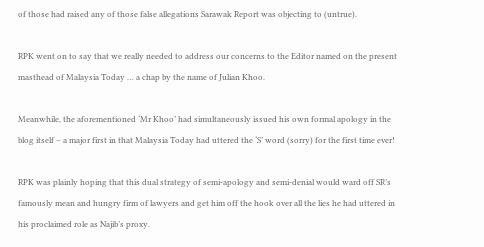of those had raised any of those false allegations Sarawak Report was objecting to (untrue).

RPK went on to say that we really needed to address our concerns to the Editor named on the present masthead of Malaysia Today … a chap by the name of Julian Khoo.

Meanwhile, the aforementioned ‘Mr Khoo’ had simultaneously issued his own formal apology in the blog itself – a major first in that Malaysia Today had uttered the ‘S’ word (sorry) for the first time ever!

RPK was plainly hoping that this dual strategy of semi-apology and semi-denial would ward off SR’s famously mean and hungry firm of lawyers and get him off the hook over all the lies he had uttered in his proclaimed role as Najib’s proxy.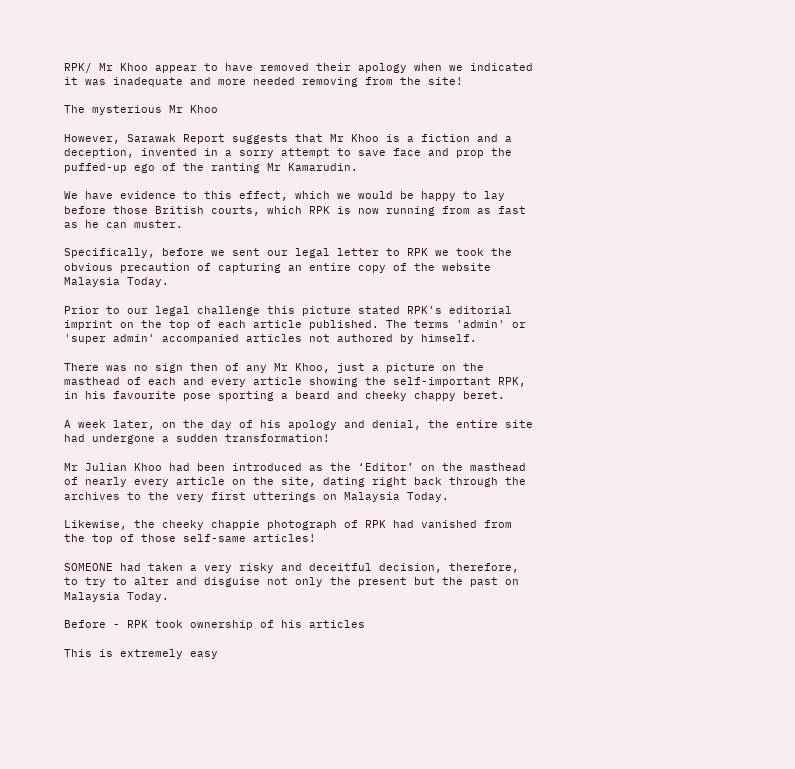RPK/ Mr Khoo appear to have removed their apology when we indicated it was inadequate and more needed removing from the site!

The mysterious Mr Khoo

However, Sarawak Report suggests that Mr Khoo is a fiction and a deception, invented in a sorry attempt to save face and prop the puffed-up ego of the ranting Mr Kamarudin.

We have evidence to this effect, which we would be happy to lay before those British courts, which RPK is now running from as fast as he can muster.

Specifically, before we sent our legal letter to RPK we took the obvious precaution of capturing an entire copy of the website Malaysia Today.

Prior to our legal challenge this picture stated RPK's editorial imprint on the top of each article published. The terms 'admin' or 'super admin' accompanied articles not authored by himself.

There was no sign then of any Mr Khoo, just a picture on the masthead of each and every article showing the self-important RPK, in his favourite pose sporting a beard and cheeky chappy beret.

A week later, on the day of his apology and denial, the entire site had undergone a sudden transformation!

Mr Julian Khoo had been introduced as the ‘Editor’ on the masthead of nearly every article on the site, dating right back through the archives to the very first utterings on Malaysia Today.

Likewise, the cheeky chappie photograph of RPK had vanished from the top of those self-same articles!

SOMEONE had taken a very risky and deceitful decision, therefore, to try to alter and disguise not only the present but the past on Malaysia Today.

Before - RPK took ownership of his articles

This is extremely easy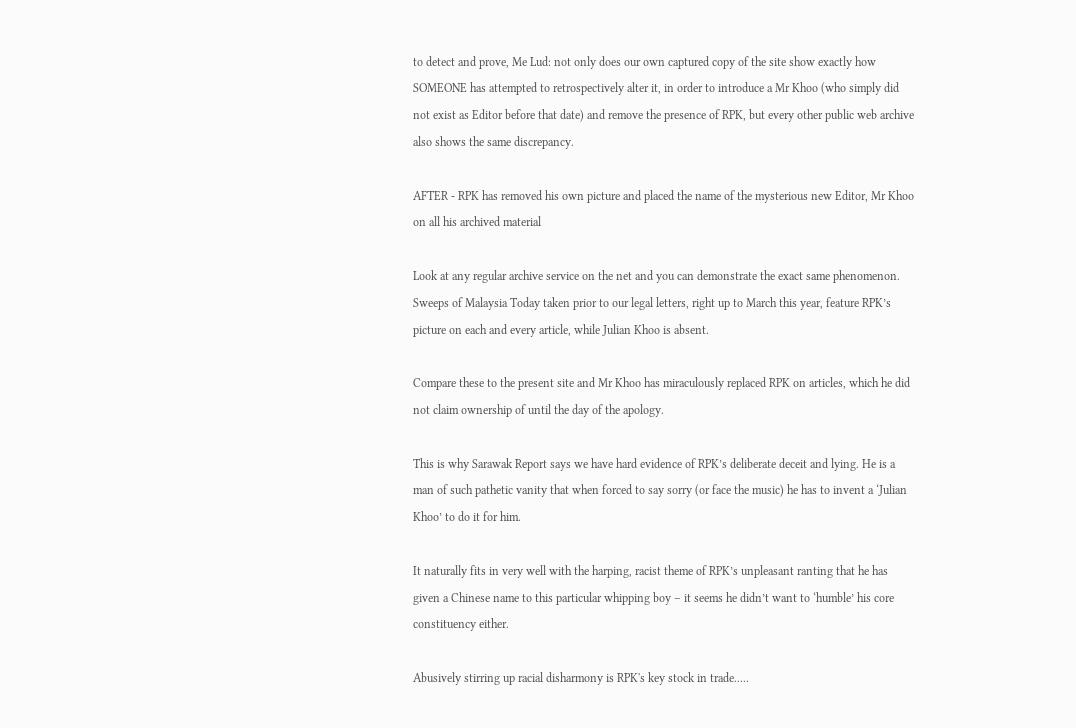to detect and prove, Me Lud: not only does our own captured copy of the site show exactly how SOMEONE has attempted to retrospectively alter it, in order to introduce a Mr Khoo (who simply did not exist as Editor before that date) and remove the presence of RPK, but every other public web archive also shows the same discrepancy.

AFTER - RPK has removed his own picture and placed the name of the mysterious new Editor, Mr Khoo on all his archived material

Look at any regular archive service on the net and you can demonstrate the exact same phenomenon.  Sweeps of Malaysia Today taken prior to our legal letters, right up to March this year, feature RPK’s picture on each and every article, while Julian Khoo is absent.

Compare these to the present site and Mr Khoo has miraculously replaced RPK on articles, which he did not claim ownership of until the day of the apology.

This is why Sarawak Report says we have hard evidence of RPK’s deliberate deceit and lying. He is a man of such pathetic vanity that when forced to say sorry (or face the music) he has to invent a ‘Julian Khoo’ to do it for him.

It naturally fits in very well with the harping, racist theme of RPK’s unpleasant ranting that he has given a Chinese name to this particular whipping boy – it seems he didn’t want to ‘humble’ his core constituency either.

Abusively stirring up racial disharmony is RPK's key stock in trade.....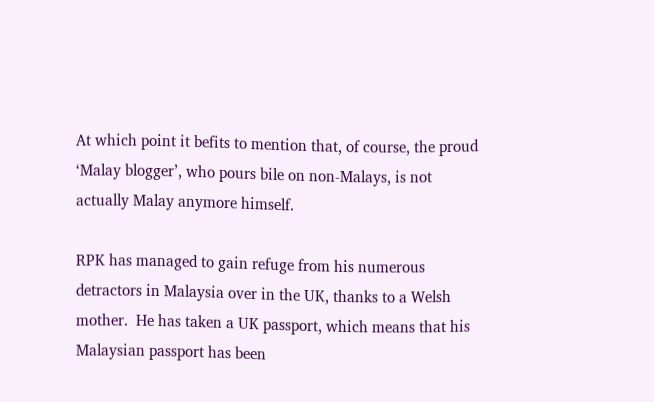At which point it befits to mention that, of course, the proud ‘Malay blogger’, who pours bile on non-Malays, is not actually Malay anymore himself.

RPK has managed to gain refuge from his numerous detractors in Malaysia over in the UK, thanks to a Welsh mother.  He has taken a UK passport, which means that his Malaysian passport has been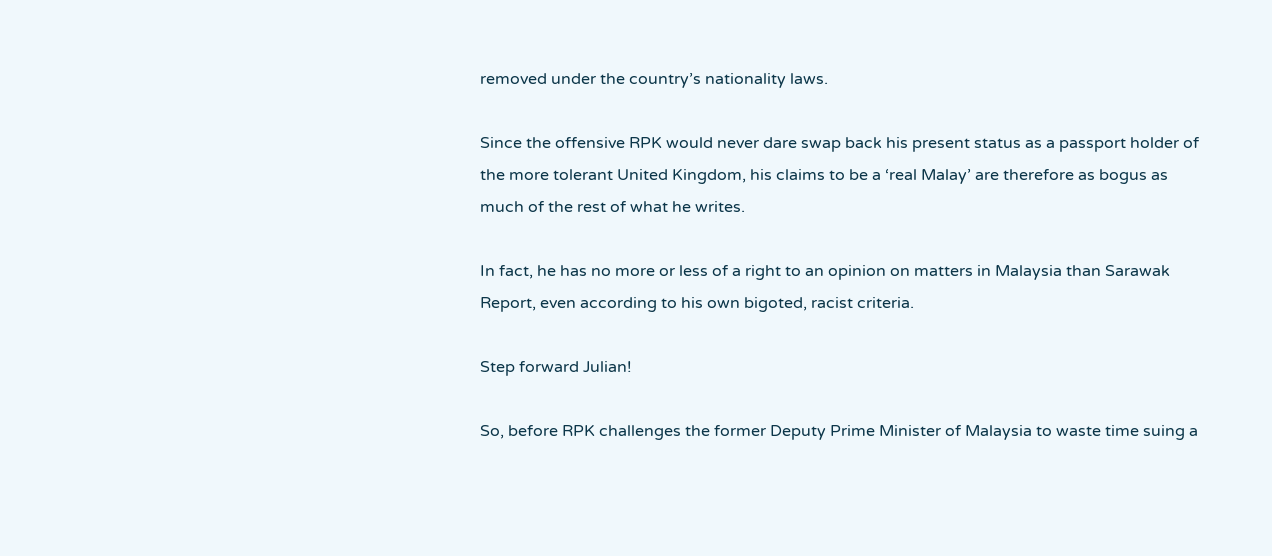removed under the country’s nationality laws.

Since the offensive RPK would never dare swap back his present status as a passport holder of the more tolerant United Kingdom, his claims to be a ‘real Malay’ are therefore as bogus as much of the rest of what he writes.

In fact, he has no more or less of a right to an opinion on matters in Malaysia than Sarawak Report, even according to his own bigoted, racist criteria.

Step forward Julian!

So, before RPK challenges the former Deputy Prime Minister of Malaysia to waste time suing a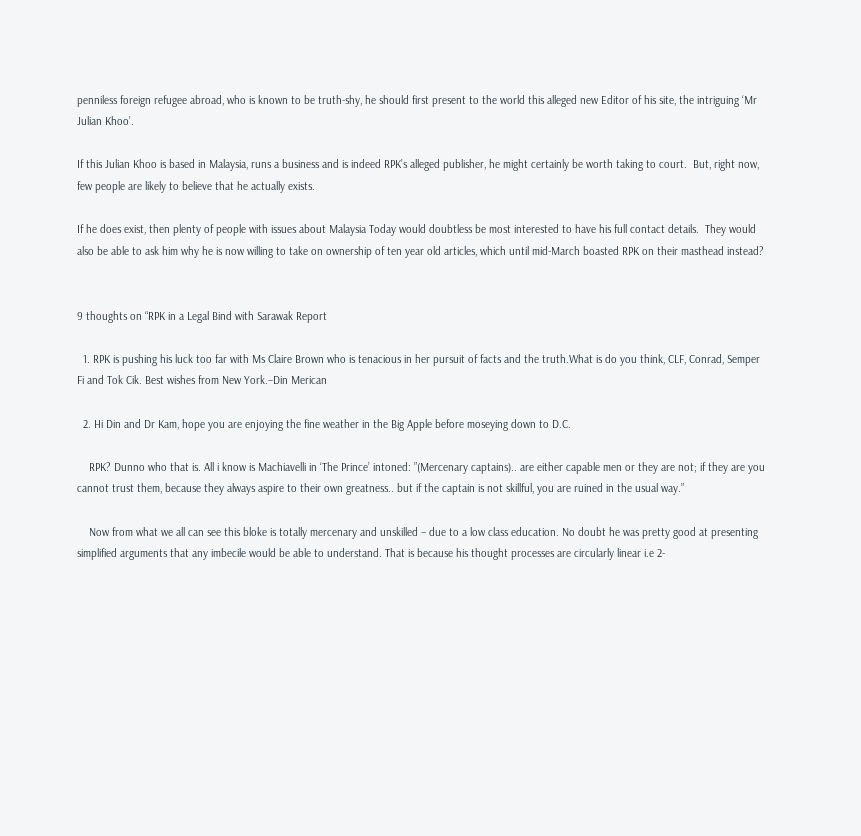penniless foreign refugee abroad, who is known to be truth-shy, he should first present to the world this alleged new Editor of his site, the intriguing ‘Mr Julian Khoo’.

If this Julian Khoo is based in Malaysia, runs a business and is indeed RPK’s alleged publisher, he might certainly be worth taking to court.  But, right now, few people are likely to believe that he actually exists.

If he does exist, then plenty of people with issues about Malaysia Today would doubtless be most interested to have his full contact details.  They would also be able to ask him why he is now willing to take on ownership of ten year old articles, which until mid-March boasted RPK on their masthead instead?


9 thoughts on “RPK in a Legal Bind with Sarawak Report

  1. RPK is pushing his luck too far with Ms Claire Brown who is tenacious in her pursuit of facts and the truth.What is do you think, CLF, Conrad, Semper Fi and Tok Cik. Best wishes from New York.–Din Merican

  2. Hi Din and Dr Kam, hope you are enjoying the fine weather in the Big Apple before moseying down to D.C.

    RPK? Dunno who that is. All i know is Machiavelli in ‘The Prince’ intoned: ”(Mercenary captains).. are either capable men or they are not; if they are you cannot trust them, because they always aspire to their own greatness.. but if the captain is not skillful, you are ruined in the usual way.”

    Now from what we all can see this bloke is totally mercenary and unskilled – due to a low class education. No doubt he was pretty good at presenting simplified arguments that any imbecile would be able to understand. That is because his thought processes are circularly linear i.e 2-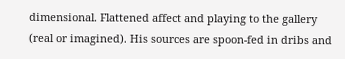dimensional. Flattened affect and playing to the gallery (real or imagined). His sources are spoon-fed in dribs and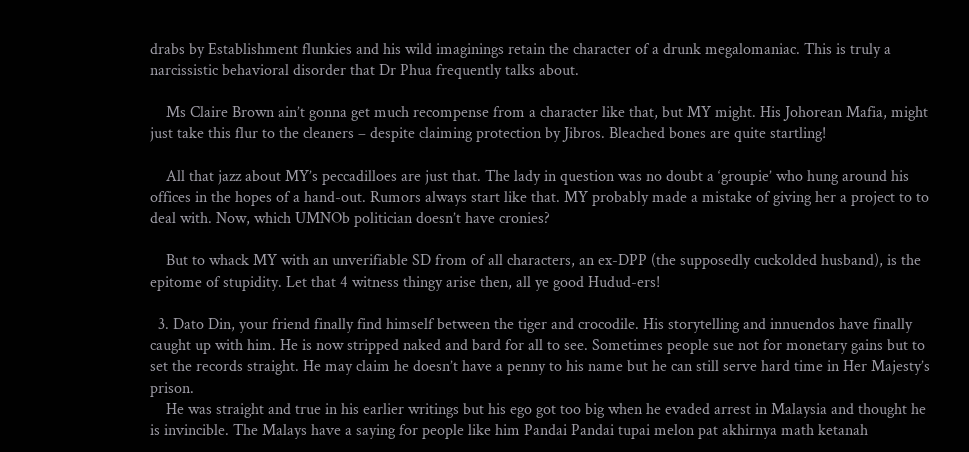drabs by Establishment flunkies and his wild imaginings retain the character of a drunk megalomaniac. This is truly a narcissistic behavioral disorder that Dr Phua frequently talks about.

    Ms Claire Brown ain’t gonna get much recompense from a character like that, but MY might. His Johorean Mafia, might just take this flur to the cleaners – despite claiming protection by Jibros. Bleached bones are quite startling!

    All that jazz about MY’s peccadilloes are just that. The lady in question was no doubt a ‘groupie’ who hung around his offices in the hopes of a hand-out. Rumors always start like that. MY probably made a mistake of giving her a project to to deal with. Now, which UMNOb politician doesn’t have cronies?

    But to whack MY with an unverifiable SD from of all characters, an ex-DPP (the supposedly cuckolded husband), is the epitome of stupidity. Let that 4 witness thingy arise then, all ye good Hudud-ers!

  3. Dato Din, your friend finally find himself between the tiger and crocodile. His storytelling and innuendos have finally caught up with him. He is now stripped naked and bard for all to see. Sometimes people sue not for monetary gains but to set the records straight. He may claim he doesn’t have a penny to his name but he can still serve hard time in Her Majesty’s prison.
    He was straight and true in his earlier writings but his ego got too big when he evaded arrest in Malaysia and thought he is invincible. The Malays have a saying for people like him Pandai Pandai tupai melon pat akhirnya math ketanah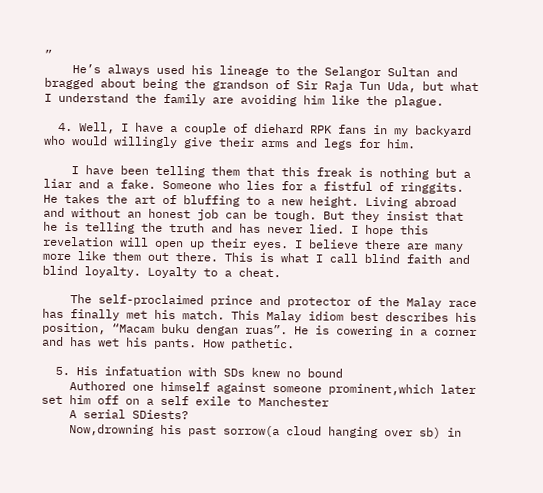”
    He’s always used his lineage to the Selangor Sultan and bragged about being the grandson of Sir Raja Tun Uda, but what I understand the family are avoiding him like the plague.

  4. Well, I have a couple of diehard RPK fans in my backyard who would willingly give their arms and legs for him.

    I have been telling them that this freak is nothing but a liar and a fake. Someone who lies for a fistful of ringgits. He takes the art of bluffing to a new height. Living abroad and without an honest job can be tough. But they insist that he is telling the truth and has never lied. I hope this revelation will open up their eyes. I believe there are many more like them out there. This is what I call blind faith and blind loyalty. Loyalty to a cheat.

    The self-proclaimed prince and protector of the Malay race has finally met his match. This Malay idiom best describes his position, “Macam buku dengan ruas”. He is cowering in a corner and has wet his pants. How pathetic.

  5. His infatuation with SDs knew no bound
    Authored one himself against someone prominent,which later set him off on a self exile to Manchester
    A serial SDiests?
    Now,drowning his past sorrow(a cloud hanging over sb) in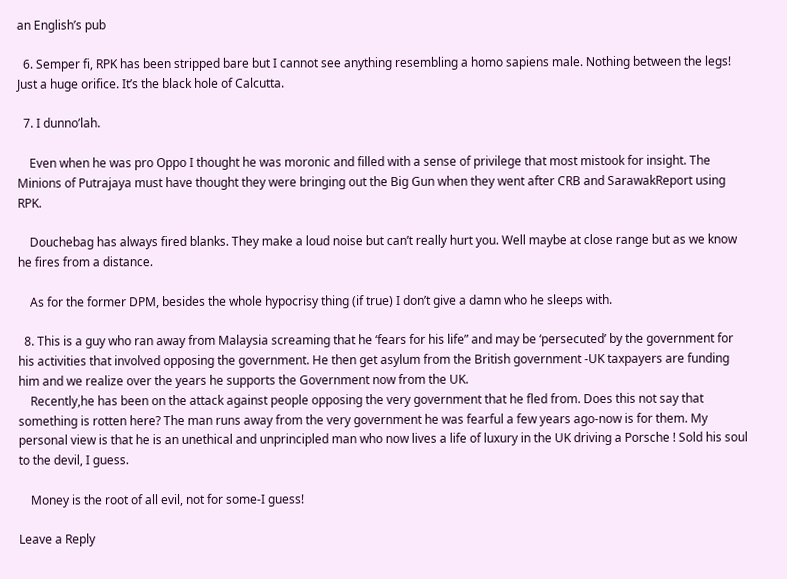an English’s pub

  6. Semper fi, RPK has been stripped bare but I cannot see anything resembling a homo sapiens male. Nothing between the legs! Just a huge orifice. It’s the black hole of Calcutta.

  7. I dunno’lah.

    Even when he was pro Oppo I thought he was moronic and filled with a sense of privilege that most mistook for insight. The Minions of Putrajaya must have thought they were bringing out the Big Gun when they went after CRB and SarawakReport using RPK.

    Douchebag has always fired blanks. They make a loud noise but can’t really hurt you. Well maybe at close range but as we know he fires from a distance.

    As for the former DPM, besides the whole hypocrisy thing (if true) I don’t give a damn who he sleeps with.

  8. This is a guy who ran away from Malaysia screaming that he ‘fears for his life” and may be ‘persecuted’ by the government for his activities that involved opposing the government. He then get asylum from the British government -UK taxpayers are funding him and we realize over the years he supports the Government now from the UK.
    Recently,he has been on the attack against people opposing the very government that he fled from. Does this not say that something is rotten here? The man runs away from the very government he was fearful a few years ago-now is for them. My personal view is that he is an unethical and unprincipled man who now lives a life of luxury in the UK driving a Porsche ! Sold his soul to the devil, I guess.

    Money is the root of all evil, not for some-I guess!

Leave a Reply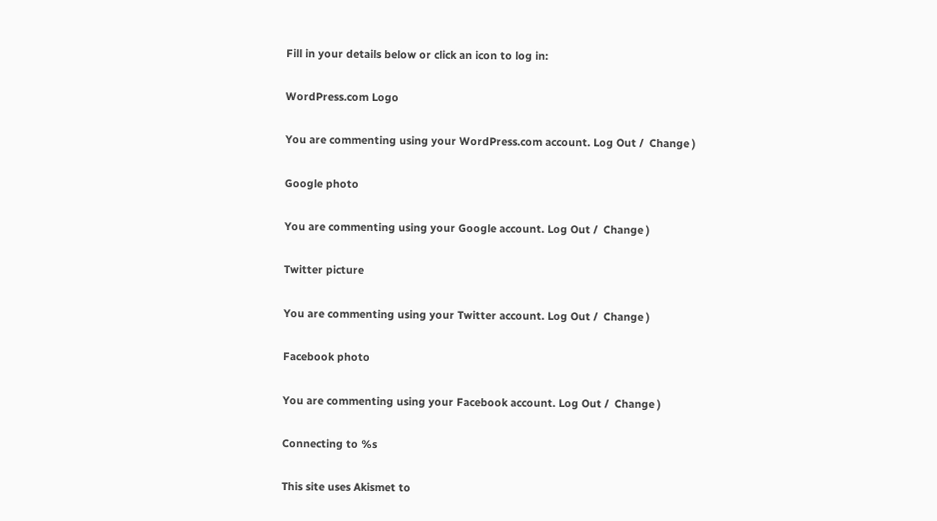Fill in your details below or click an icon to log in:

WordPress.com Logo

You are commenting using your WordPress.com account. Log Out /  Change )

Google photo

You are commenting using your Google account. Log Out /  Change )

Twitter picture

You are commenting using your Twitter account. Log Out /  Change )

Facebook photo

You are commenting using your Facebook account. Log Out /  Change )

Connecting to %s

This site uses Akismet to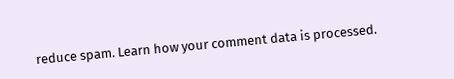reduce spam. Learn how your comment data is processed.